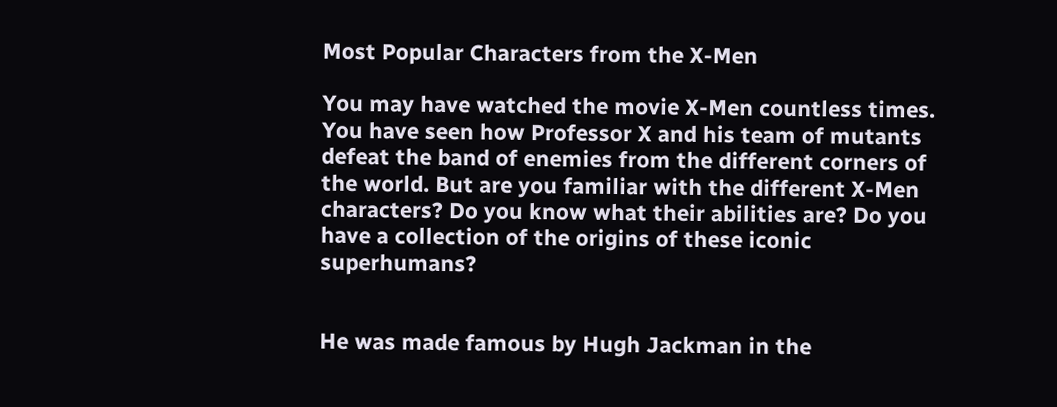Most Popular Characters from the X-Men

You may have watched the movie X-Men countless times. You have seen how Professor X and his team of mutants defeat the band of enemies from the different corners of the world. But are you familiar with the different X-Men characters? Do you know what their abilities are? Do you have a collection of the origins of these iconic superhumans?


He was made famous by Hugh Jackman in the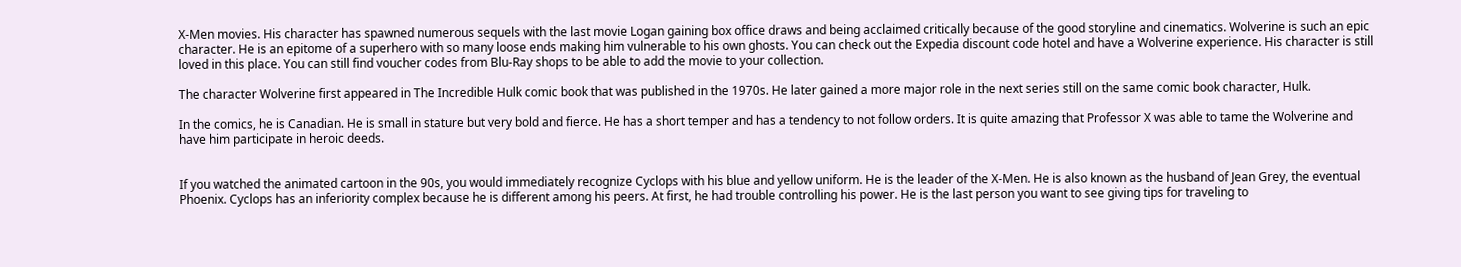X-Men movies. His character has spawned numerous sequels with the last movie Logan gaining box office draws and being acclaimed critically because of the good storyline and cinematics. Wolverine is such an epic character. He is an epitome of a superhero with so many loose ends making him vulnerable to his own ghosts. You can check out the Expedia discount code hotel and have a Wolverine experience. His character is still loved in this place. You can still find voucher codes from Blu-Ray shops to be able to add the movie to your collection.

The character Wolverine first appeared in The Incredible Hulk comic book that was published in the 1970s. He later gained a more major role in the next series still on the same comic book character, Hulk.

In the comics, he is Canadian. He is small in stature but very bold and fierce. He has a short temper and has a tendency to not follow orders. It is quite amazing that Professor X was able to tame the Wolverine and have him participate in heroic deeds.


If you watched the animated cartoon in the 90s, you would immediately recognize Cyclops with his blue and yellow uniform. He is the leader of the X-Men. He is also known as the husband of Jean Grey, the eventual Phoenix. Cyclops has an inferiority complex because he is different among his peers. At first, he had trouble controlling his power. He is the last person you want to see giving tips for traveling to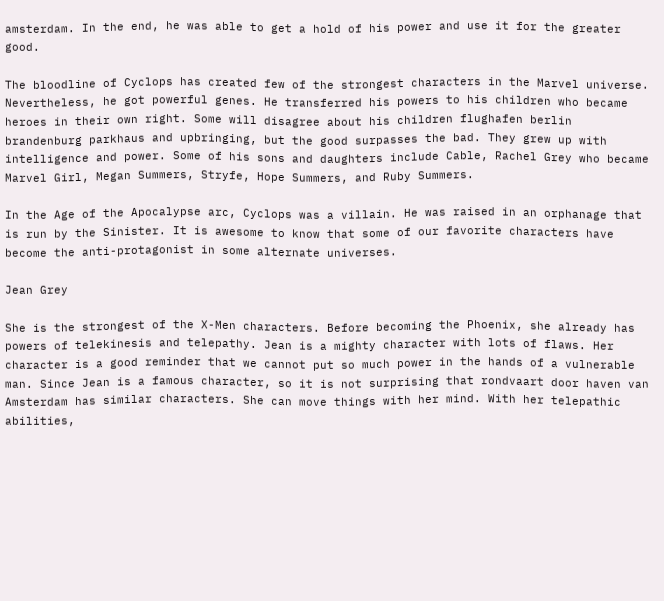amsterdam. In the end, he was able to get a hold of his power and use it for the greater good.

The bloodline of Cyclops has created few of the strongest characters in the Marvel universe. Nevertheless, he got powerful genes. He transferred his powers to his children who became heroes in their own right. Some will disagree about his children flughafen berlin brandenburg parkhaus and upbringing, but the good surpasses the bad. They grew up with intelligence and power. Some of his sons and daughters include Cable, Rachel Grey who became Marvel Girl, Megan Summers, Stryfe, Hope Summers, and Ruby Summers.

In the Age of the Apocalypse arc, Cyclops was a villain. He was raised in an orphanage that is run by the Sinister. It is awesome to know that some of our favorite characters have become the anti-protagonist in some alternate universes.

Jean Grey

She is the strongest of the X-Men characters. Before becoming the Phoenix, she already has powers of telekinesis and telepathy. Jean is a mighty character with lots of flaws. Her character is a good reminder that we cannot put so much power in the hands of a vulnerable man. Since Jean is a famous character, so it is not surprising that rondvaart door haven van Amsterdam has similar characters. She can move things with her mind. With her telepathic abilities,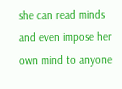she can read minds and even impose her own mind to anyone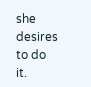she desires to do it.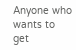Anyone who wants to get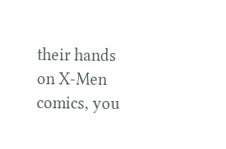their hands on X-Men comics, you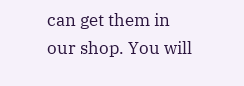can get them in our shop. You will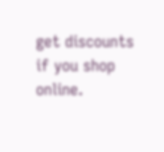get discounts if you shop online.